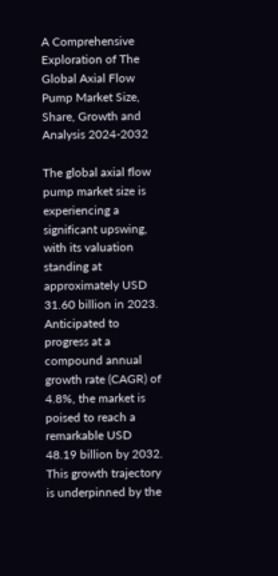A Comprehensive Exploration of The Global Axial Flow Pump Market Size, Share, Growth and Analysis 2024-2032

The global axial flow pump market size is experiencing a significant upswing, with its valuation standing at approximately USD 31.60 billion in 2023. Anticipated to progress at a compound annual growth rate (CAGR) of 4.8%, the market is poised to reach a remarkable USD 48.19 billion by 2032. This growth trajectory is underpinned by the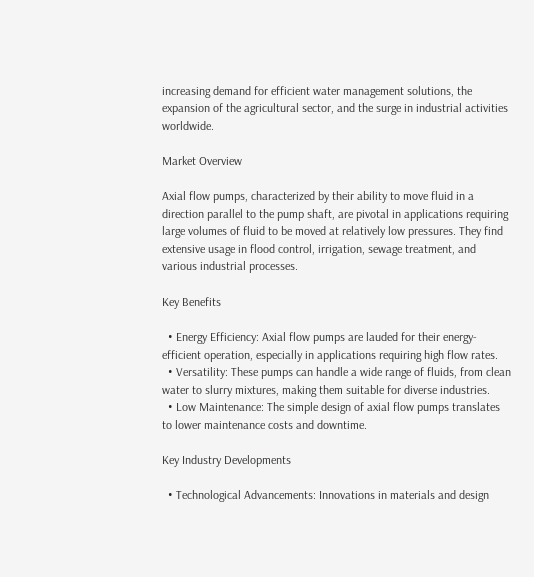increasing demand for efficient water management solutions, the expansion of the agricultural sector, and the surge in industrial activities worldwide.

Market Overview

Axial flow pumps, characterized by their ability to move fluid in a direction parallel to the pump shaft, are pivotal in applications requiring large volumes of fluid to be moved at relatively low pressures. They find extensive usage in flood control, irrigation, sewage treatment, and various industrial processes.

Key Benefits

  • Energy Efficiency: Axial flow pumps are lauded for their energy-efficient operation, especially in applications requiring high flow rates.
  • Versatility: These pumps can handle a wide range of fluids, from clean water to slurry mixtures, making them suitable for diverse industries.
  • Low Maintenance: The simple design of axial flow pumps translates to lower maintenance costs and downtime.

Key Industry Developments

  • Technological Advancements: Innovations in materials and design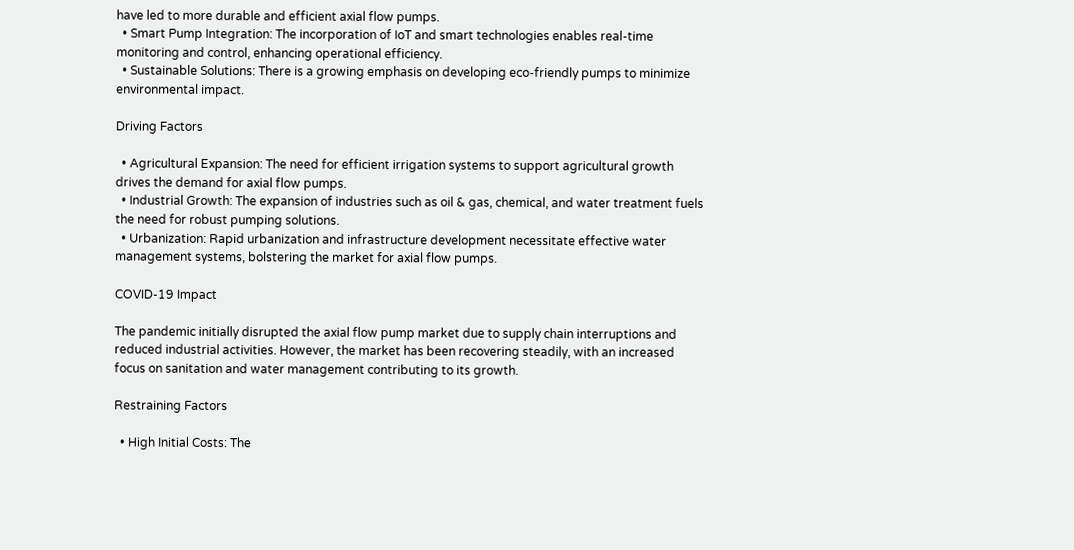have led to more durable and efficient axial flow pumps.
  • Smart Pump Integration: The incorporation of IoT and smart technologies enables real-time monitoring and control, enhancing operational efficiency.
  • Sustainable Solutions: There is a growing emphasis on developing eco-friendly pumps to minimize environmental impact.

Driving Factors

  • Agricultural Expansion: The need for efficient irrigation systems to support agricultural growth drives the demand for axial flow pumps.
  • Industrial Growth: The expansion of industries such as oil & gas, chemical, and water treatment fuels the need for robust pumping solutions.
  • Urbanization: Rapid urbanization and infrastructure development necessitate effective water management systems, bolstering the market for axial flow pumps.

COVID-19 Impact

The pandemic initially disrupted the axial flow pump market due to supply chain interruptions and reduced industrial activities. However, the market has been recovering steadily, with an increased focus on sanitation and water management contributing to its growth.

Restraining Factors

  • High Initial Costs: The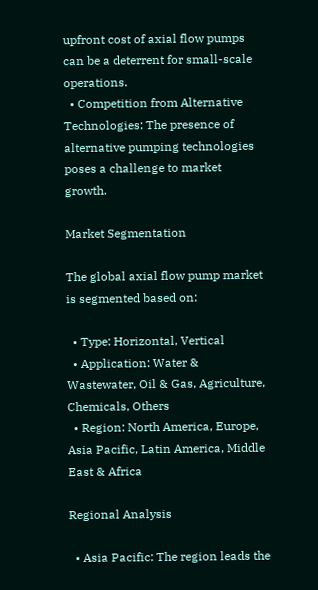upfront cost of axial flow pumps can be a deterrent for small-scale operations.
  • Competition from Alternative Technologies: The presence of alternative pumping technologies poses a challenge to market growth.

Market Segmentation

The global axial flow pump market is segmented based on:

  • Type: Horizontal, Vertical
  • Application: Water & Wastewater, Oil & Gas, Agriculture, Chemicals, Others
  • Region: North America, Europe, Asia Pacific, Latin America, Middle East & Africa

Regional Analysis

  • Asia Pacific: The region leads the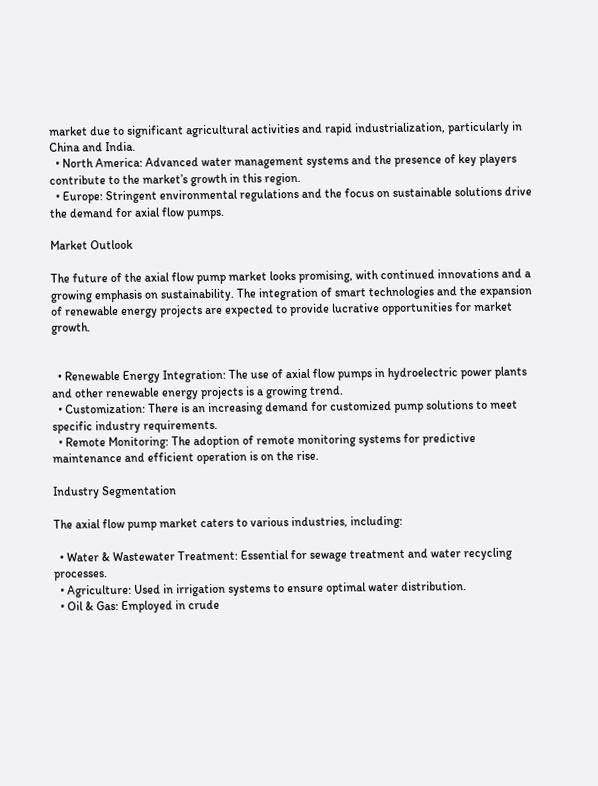market due to significant agricultural activities and rapid industrialization, particularly in China and India.
  • North America: Advanced water management systems and the presence of key players contribute to the market’s growth in this region.
  • Europe: Stringent environmental regulations and the focus on sustainable solutions drive the demand for axial flow pumps.

Market Outlook

The future of the axial flow pump market looks promising, with continued innovations and a growing emphasis on sustainability. The integration of smart technologies and the expansion of renewable energy projects are expected to provide lucrative opportunities for market growth.


  • Renewable Energy Integration: The use of axial flow pumps in hydroelectric power plants and other renewable energy projects is a growing trend.
  • Customization: There is an increasing demand for customized pump solutions to meet specific industry requirements.
  • Remote Monitoring: The adoption of remote monitoring systems for predictive maintenance and efficient operation is on the rise.

Industry Segmentation

The axial flow pump market caters to various industries, including:

  • Water & Wastewater Treatment: Essential for sewage treatment and water recycling processes.
  • Agriculture: Used in irrigation systems to ensure optimal water distribution.
  • Oil & Gas: Employed in crude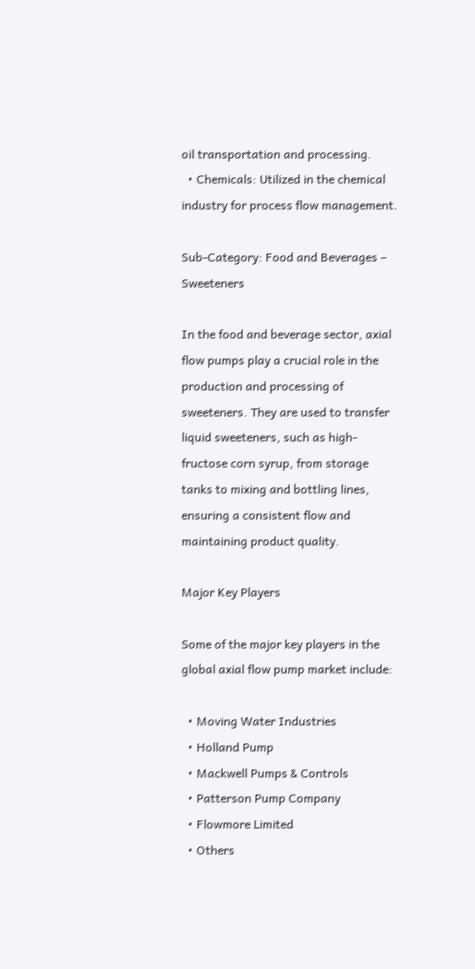oil transportation and processing.
  • Chemicals: Utilized in the chemical industry for process flow management.

Sub-Category: Food and Beverages – Sweeteners

In the food and beverage sector, axial flow pumps play a crucial role in the production and processing of sweeteners. They are used to transfer liquid sweeteners, such as high-fructose corn syrup, from storage tanks to mixing and bottling lines, ensuring a consistent flow and maintaining product quality.

Major Key Players

Some of the major key players in the global axial flow pump market include:

  • Moving Water Industries
  • Holland Pump
  • Mackwell Pumps & Controls
  • Patterson Pump Company
  • Flowmore Limited
  • Others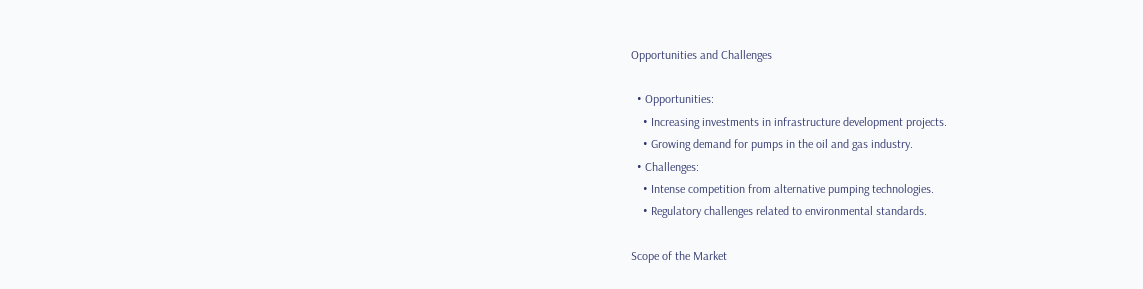Opportunities and Challenges

  • Opportunities:
    • Increasing investments in infrastructure development projects.
    • Growing demand for pumps in the oil and gas industry.
  • Challenges:
    • Intense competition from alternative pumping technologies.
    • Regulatory challenges related to environmental standards.

Scope of the Market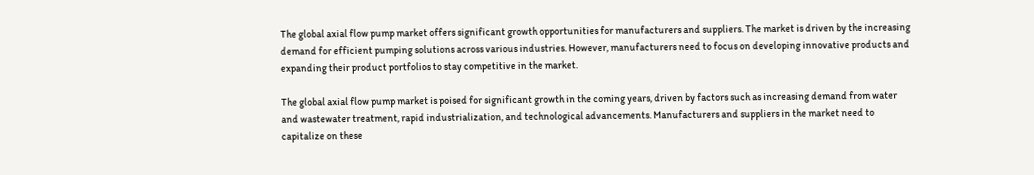The global axial flow pump market offers significant growth opportunities for manufacturers and suppliers. The market is driven by the increasing demand for efficient pumping solutions across various industries. However, manufacturers need to focus on developing innovative products and expanding their product portfolios to stay competitive in the market.

The global axial flow pump market is poised for significant growth in the coming years, driven by factors such as increasing demand from water and wastewater treatment, rapid industrialization, and technological advancements. Manufacturers and suppliers in the market need to capitalize on these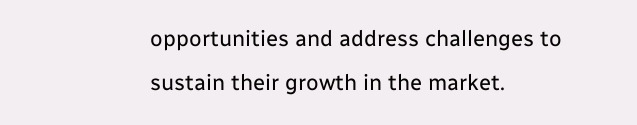opportunities and address challenges to sustain their growth in the market.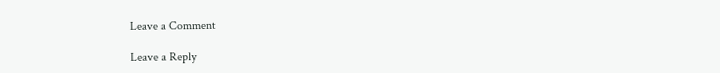Leave a Comment

Leave a Reply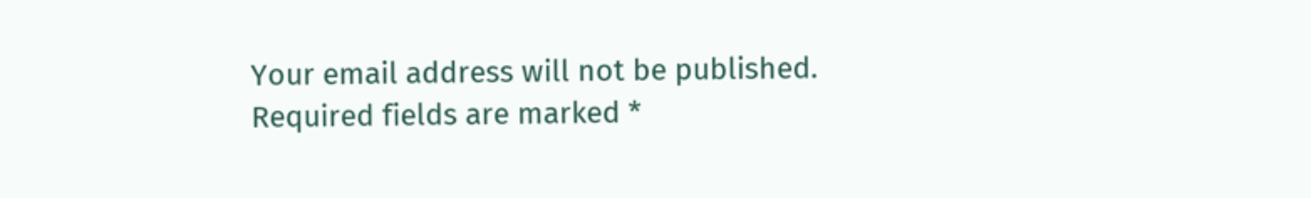Your email address will not be published. Required fields are marked *